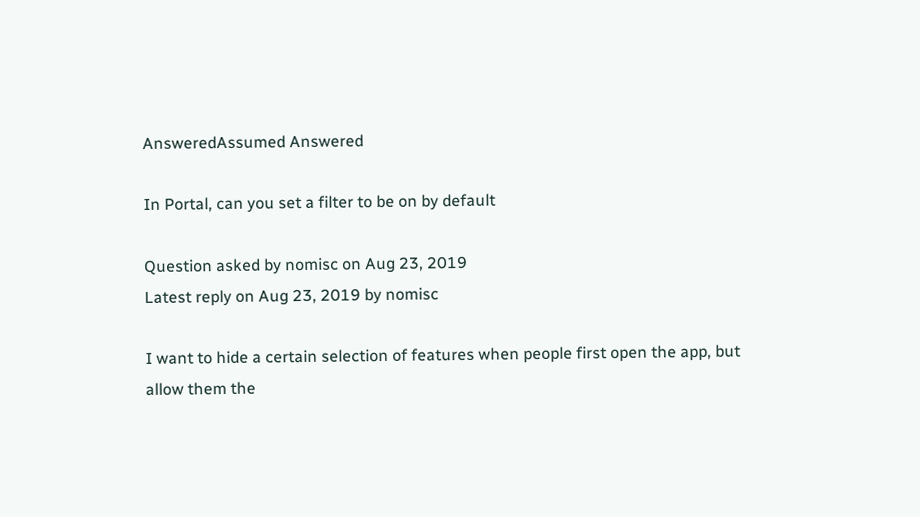AnsweredAssumed Answered

In Portal, can you set a filter to be on by default

Question asked by nomisc on Aug 23, 2019
Latest reply on Aug 23, 2019 by nomisc

I want to hide a certain selection of features when people first open the app, but allow them the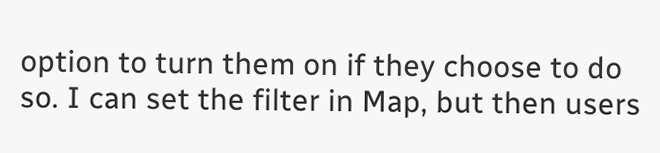option to turn them on if they choose to do so. I can set the filter in Map, but then users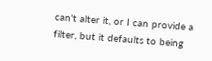can't alter it, or I can provide a filter, but it defaults to being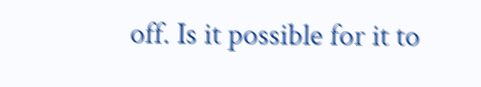off. Is it possible for it to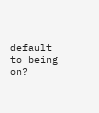default to being on?